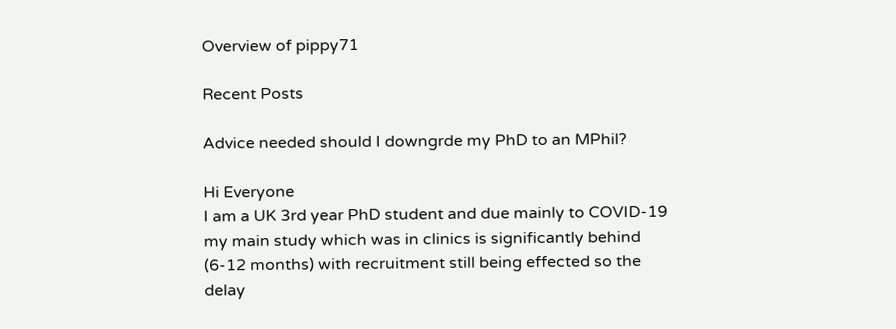Overview of pippy71

Recent Posts

Advice needed should I downgrde my PhD to an MPhil?

Hi Everyone
I am a UK 3rd year PhD student and due mainly to COVID-19 my main study which was in clinics is significantly behind (6-12 months) with recruitment still being effected so the delay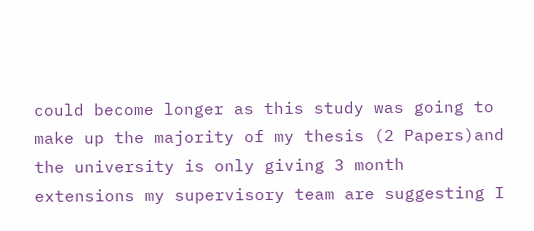could become longer as this study was going to make up the majority of my thesis (2 Papers)and the university is only giving 3 month extensions my supervisory team are suggesting I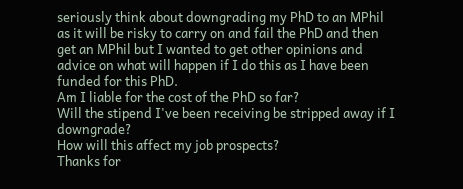seriously think about downgrading my PhD to an MPhil as it will be risky to carry on and fail the PhD and then get an MPhil but I wanted to get other opinions and advice on what will happen if I do this as I have been funded for this PhD.
Am I liable for the cost of the PhD so far?
Will the stipend I've been receiving be stripped away if I downgrade?
How will this affect my job prospects?
Thanks for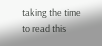taking the time to read this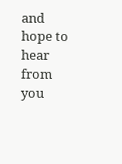and hope to hear from you